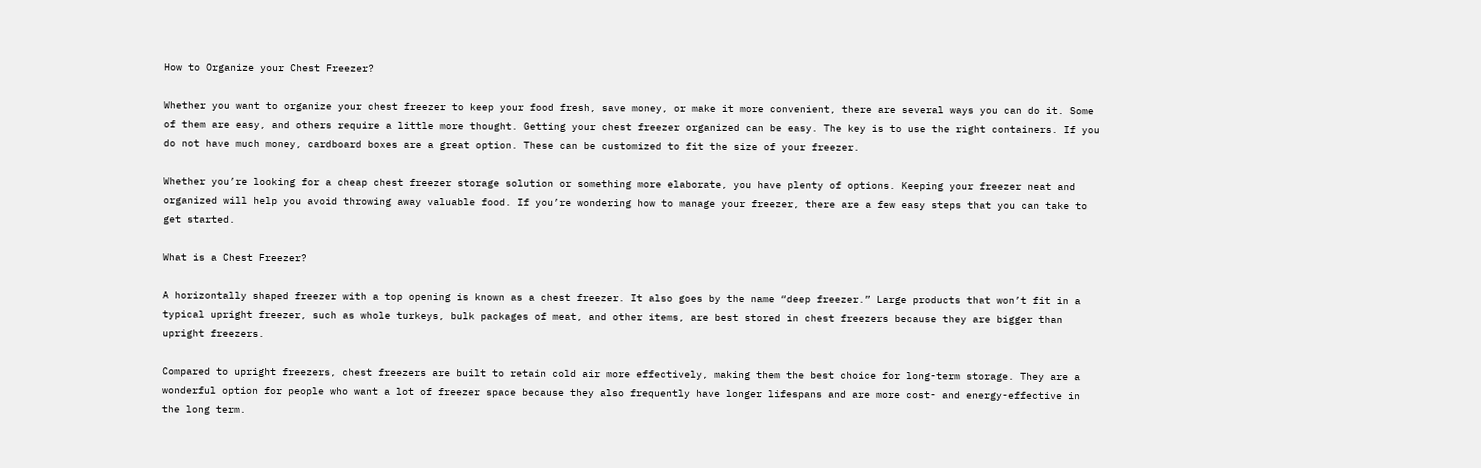How to Organize your Chest Freezer?

Whether you want to organize your chest freezer to keep your food fresh, save money, or make it more convenient, there are several ways you can do it. Some of them are easy, and others require a little more thought. Getting your chest freezer organized can be easy. The key is to use the right containers. If you do not have much money, cardboard boxes are a great option. These can be customized to fit the size of your freezer.

Whether you’re looking for a cheap chest freezer storage solution or something more elaborate, you have plenty of options. Keeping your freezer neat and organized will help you avoid throwing away valuable food. If you’re wondering how to manage your freezer, there are a few easy steps that you can take to get started.

What is a Chest Freezer?

A horizontally shaped freezer with a top opening is known as a chest freezer. It also goes by the name “deep freezer.” Large products that won’t fit in a typical upright freezer, such as whole turkeys, bulk packages of meat, and other items, are best stored in chest freezers because they are bigger than upright freezers.

Compared to upright freezers, chest freezers are built to retain cold air more effectively, making them the best choice for long-term storage. They are a wonderful option for people who want a lot of freezer space because they also frequently have longer lifespans and are more cost- and energy-effective in the long term.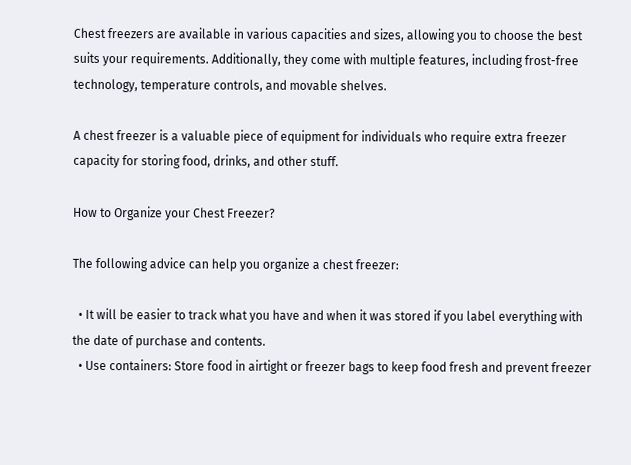Chest freezers are available in various capacities and sizes, allowing you to choose the best suits your requirements. Additionally, they come with multiple features, including frost-free technology, temperature controls, and movable shelves.

A chest freezer is a valuable piece of equipment for individuals who require extra freezer capacity for storing food, drinks, and other stuff.

How to Organize your Chest Freezer?

The following advice can help you organize a chest freezer:

  • It will be easier to track what you have and when it was stored if you label everything with the date of purchase and contents.
  • Use containers: Store food in airtight or freezer bags to keep food fresh and prevent freezer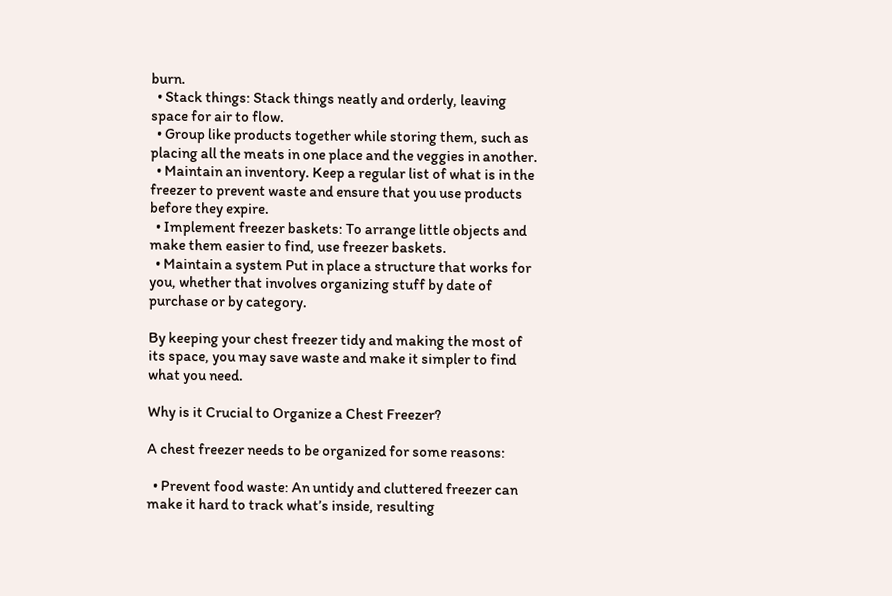burn.
  • Stack things: Stack things neatly and orderly, leaving space for air to flow.
  • Group like products together while storing them, such as placing all the meats in one place and the veggies in another.
  • Maintain an inventory. Keep a regular list of what is in the freezer to prevent waste and ensure that you use products before they expire.
  • Implement freezer baskets: To arrange little objects and make them easier to find, use freezer baskets.
  • Maintain a system Put in place a structure that works for you, whether that involves organizing stuff by date of purchase or by category.

By keeping your chest freezer tidy and making the most of its space, you may save waste and make it simpler to find what you need.

Why is it Crucial to Organize a Chest Freezer?

A chest freezer needs to be organized for some reasons:

  • Prevent food waste: An untidy and cluttered freezer can make it hard to track what’s inside, resulting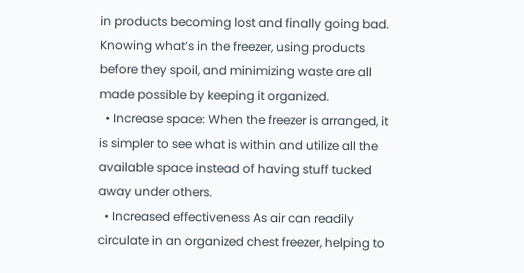in products becoming lost and finally going bad. Knowing what’s in the freezer, using products before they spoil, and minimizing waste are all made possible by keeping it organized.
  • Increase space: When the freezer is arranged, it is simpler to see what is within and utilize all the available space instead of having stuff tucked away under others.
  • Increased effectiveness As air can readily circulate in an organized chest freezer, helping to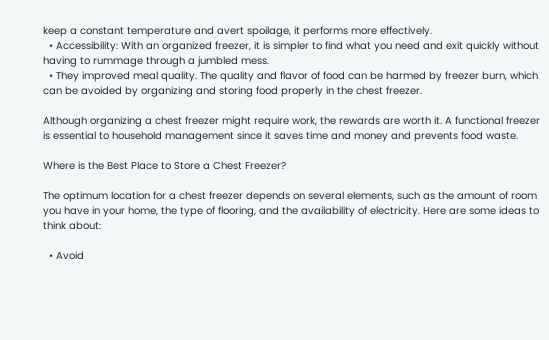keep a constant temperature and avert spoilage, it performs more effectively.
  • Accessibility: With an organized freezer, it is simpler to find what you need and exit quickly without having to rummage through a jumbled mess.
  • They improved meal quality. The quality and flavor of food can be harmed by freezer burn, which can be avoided by organizing and storing food properly in the chest freezer.

Although organizing a chest freezer might require work, the rewards are worth it. A functional freezer is essential to household management since it saves time and money and prevents food waste.

Where is the Best Place to Store a Chest Freezer?

The optimum location for a chest freezer depends on several elements, such as the amount of room you have in your home, the type of flooring, and the availability of electricity. Here are some ideas to think about:

  • Avoid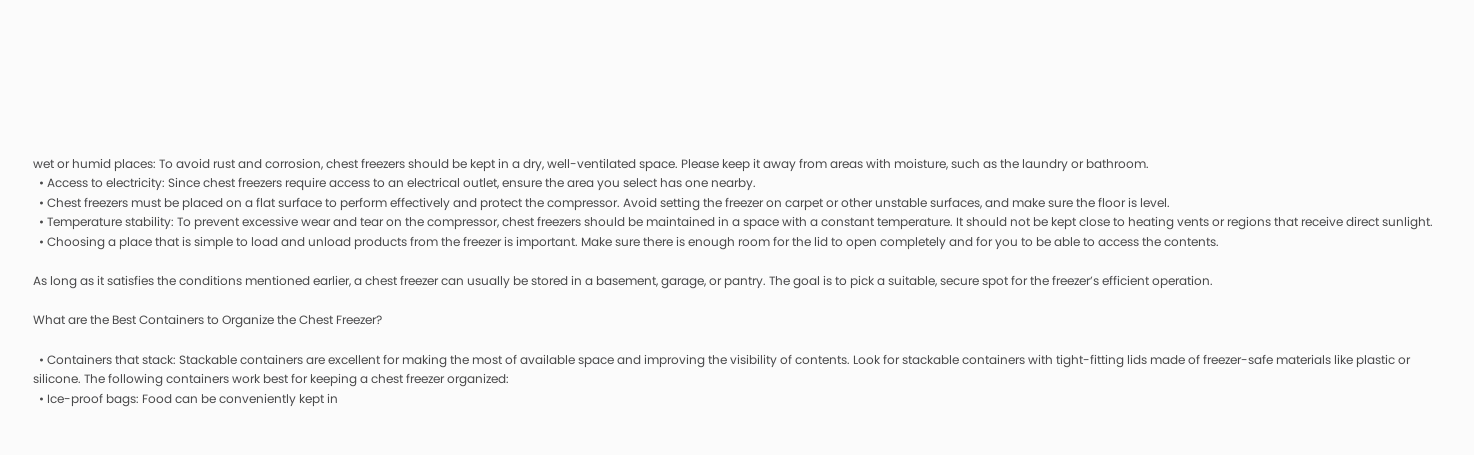wet or humid places: To avoid rust and corrosion, chest freezers should be kept in a dry, well-ventilated space. Please keep it away from areas with moisture, such as the laundry or bathroom.
  • Access to electricity: Since chest freezers require access to an electrical outlet, ensure the area you select has one nearby.
  • Chest freezers must be placed on a flat surface to perform effectively and protect the compressor. Avoid setting the freezer on carpet or other unstable surfaces, and make sure the floor is level.
  • Temperature stability: To prevent excessive wear and tear on the compressor, chest freezers should be maintained in a space with a constant temperature. It should not be kept close to heating vents or regions that receive direct sunlight.
  • Choosing a place that is simple to load and unload products from the freezer is important. Make sure there is enough room for the lid to open completely and for you to be able to access the contents.

As long as it satisfies the conditions mentioned earlier, a chest freezer can usually be stored in a basement, garage, or pantry. The goal is to pick a suitable, secure spot for the freezer’s efficient operation.

What are the Best Containers to Organize the Chest Freezer?

  • Containers that stack: Stackable containers are excellent for making the most of available space and improving the visibility of contents. Look for stackable containers with tight-fitting lids made of freezer-safe materials like plastic or silicone. The following containers work best for keeping a chest freezer organized:
  • Ice-proof bags: Food can be conveniently kept in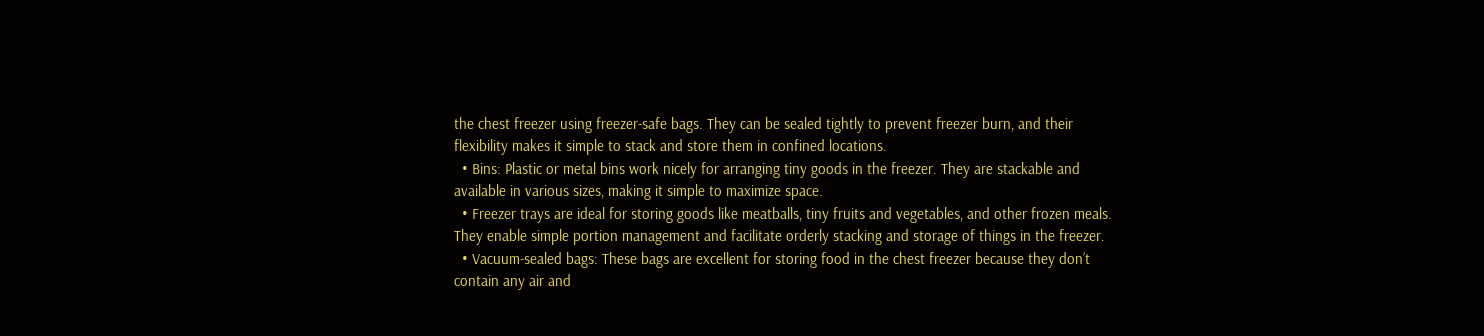the chest freezer using freezer-safe bags. They can be sealed tightly to prevent freezer burn, and their flexibility makes it simple to stack and store them in confined locations.
  • Bins: Plastic or metal bins work nicely for arranging tiny goods in the freezer. They are stackable and available in various sizes, making it simple to maximize space.
  • Freezer trays are ideal for storing goods like meatballs, tiny fruits and vegetables, and other frozen meals. They enable simple portion management and facilitate orderly stacking and storage of things in the freezer.
  • Vacuum-sealed bags: These bags are excellent for storing food in the chest freezer because they don’t contain any air and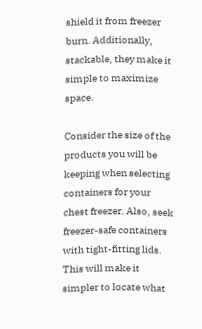shield it from freezer burn. Additionally, stackable, they make it simple to maximize space.

Consider the size of the products you will be keeping when selecting containers for your chest freezer. Also, seek freezer-safe containers with tight-fitting lids. This will make it simpler to locate what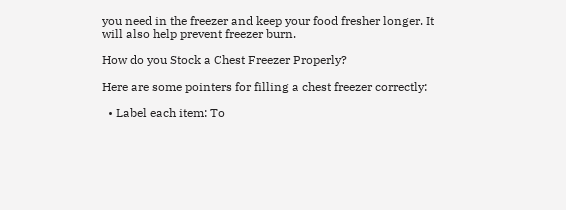you need in the freezer and keep your food fresher longer. It will also help prevent freezer burn.

How do you Stock a Chest Freezer Properly?

Here are some pointers for filling a chest freezer correctly:

  • Label each item: To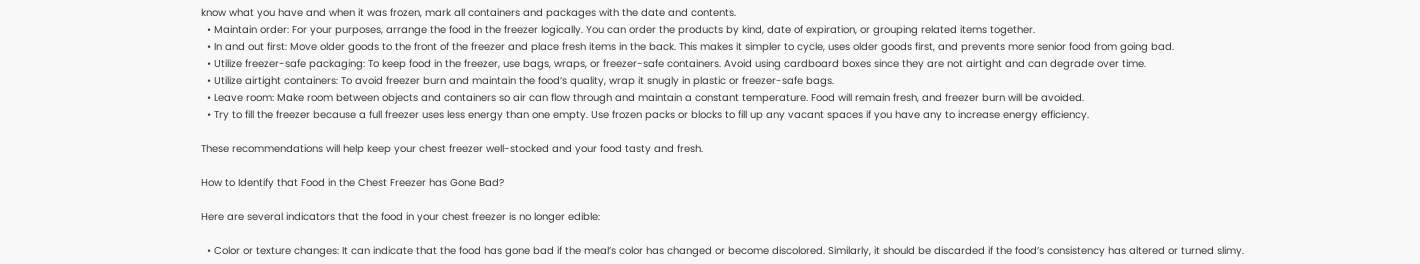know what you have and when it was frozen, mark all containers and packages with the date and contents.
  • Maintain order: For your purposes, arrange the food in the freezer logically. You can order the products by kind, date of expiration, or grouping related items together.
  • In and out first: Move older goods to the front of the freezer and place fresh items in the back. This makes it simpler to cycle, uses older goods first, and prevents more senior food from going bad.
  • Utilize freezer-safe packaging: To keep food in the freezer, use bags, wraps, or freezer-safe containers. Avoid using cardboard boxes since they are not airtight and can degrade over time.
  • Utilize airtight containers: To avoid freezer burn and maintain the food’s quality, wrap it snugly in plastic or freezer-safe bags.
  • Leave room: Make room between objects and containers so air can flow through and maintain a constant temperature. Food will remain fresh, and freezer burn will be avoided.
  • Try to fill the freezer because a full freezer uses less energy than one empty. Use frozen packs or blocks to fill up any vacant spaces if you have any to increase energy efficiency.

These recommendations will help keep your chest freezer well-stocked and your food tasty and fresh.

How to Identify that Food in the Chest Freezer has Gone Bad?

Here are several indicators that the food in your chest freezer is no longer edible:

  • Color or texture changes: It can indicate that the food has gone bad if the meal’s color has changed or become discolored. Similarly, it should be discarded if the food’s consistency has altered or turned slimy.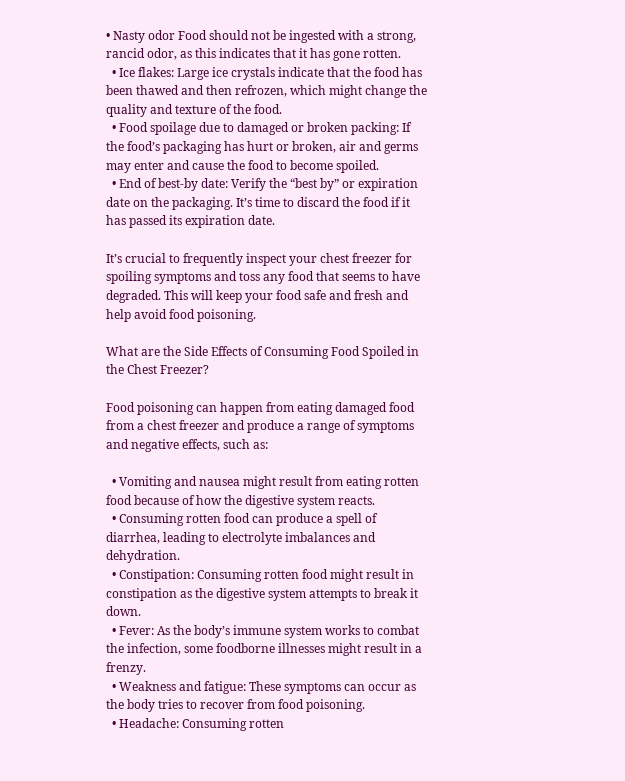• Nasty odor Food should not be ingested with a strong, rancid odor, as this indicates that it has gone rotten.
  • Ice flakes: Large ice crystals indicate that the food has been thawed and then refrozen, which might change the quality and texture of the food.
  • Food spoilage due to damaged or broken packing: If the food’s packaging has hurt or broken, air and germs may enter and cause the food to become spoiled.
  • End of best-by date: Verify the “best by” or expiration date on the packaging. It’s time to discard the food if it has passed its expiration date.

It’s crucial to frequently inspect your chest freezer for spoiling symptoms and toss any food that seems to have degraded. This will keep your food safe and fresh and help avoid food poisoning.

What are the Side Effects of Consuming Food Spoiled in the Chest Freezer?

Food poisoning can happen from eating damaged food from a chest freezer and produce a range of symptoms and negative effects, such as:

  • Vomiting and nausea might result from eating rotten food because of how the digestive system reacts.
  • Consuming rotten food can produce a spell of diarrhea, leading to electrolyte imbalances and dehydration.
  • Constipation: Consuming rotten food might result in constipation as the digestive system attempts to break it down.
  • Fever: As the body’s immune system works to combat the infection, some foodborne illnesses might result in a frenzy.
  • Weakness and fatigue: These symptoms can occur as the body tries to recover from food poisoning.
  • Headache: Consuming rotten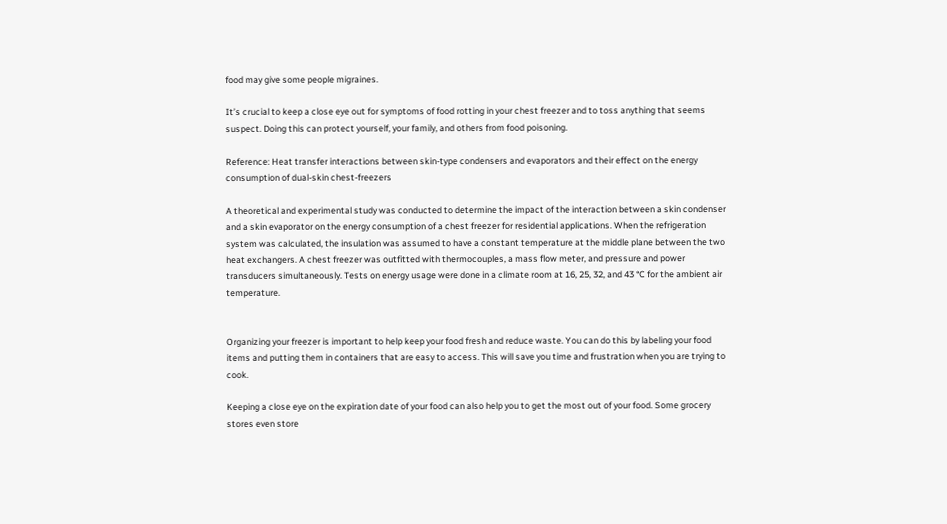food may give some people migraines.

It’s crucial to keep a close eye out for symptoms of food rotting in your chest freezer and to toss anything that seems suspect. Doing this can protect yourself, your family, and others from food poisoning.

Reference: Heat transfer interactions between skin-type condensers and evaporators and their effect on the energy consumption of dual-skin chest-freezers

A theoretical and experimental study was conducted to determine the impact of the interaction between a skin condenser and a skin evaporator on the energy consumption of a chest freezer for residential applications. When the refrigeration system was calculated, the insulation was assumed to have a constant temperature at the middle plane between the two heat exchangers. A chest freezer was outfitted with thermocouples, a mass flow meter, and pressure and power transducers simultaneously. Tests on energy usage were done in a climate room at 16, 25, 32, and 43 °C for the ambient air temperature.


Organizing your freezer is important to help keep your food fresh and reduce waste. You can do this by labeling your food items and putting them in containers that are easy to access. This will save you time and frustration when you are trying to cook.

Keeping a close eye on the expiration date of your food can also help you to get the most out of your food. Some grocery stores even store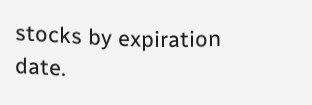stocks by expiration date.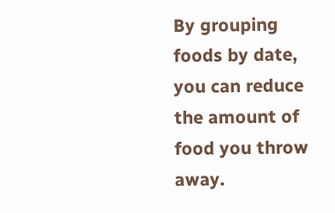By grouping foods by date, you can reduce the amount of food you throw away.